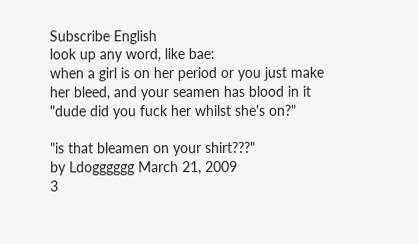Subscribe English
look up any word, like bae:
when a girl is on her period or you just make her bleed, and your seamen has blood in it
"dude did you fuck her whilst she's on?"

"is that bleamen on your shirt???"
by Ldogggggg March 21, 2009
3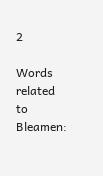2

Words related to Bleamen: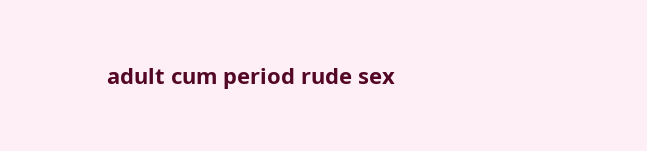adult cum period rude sex